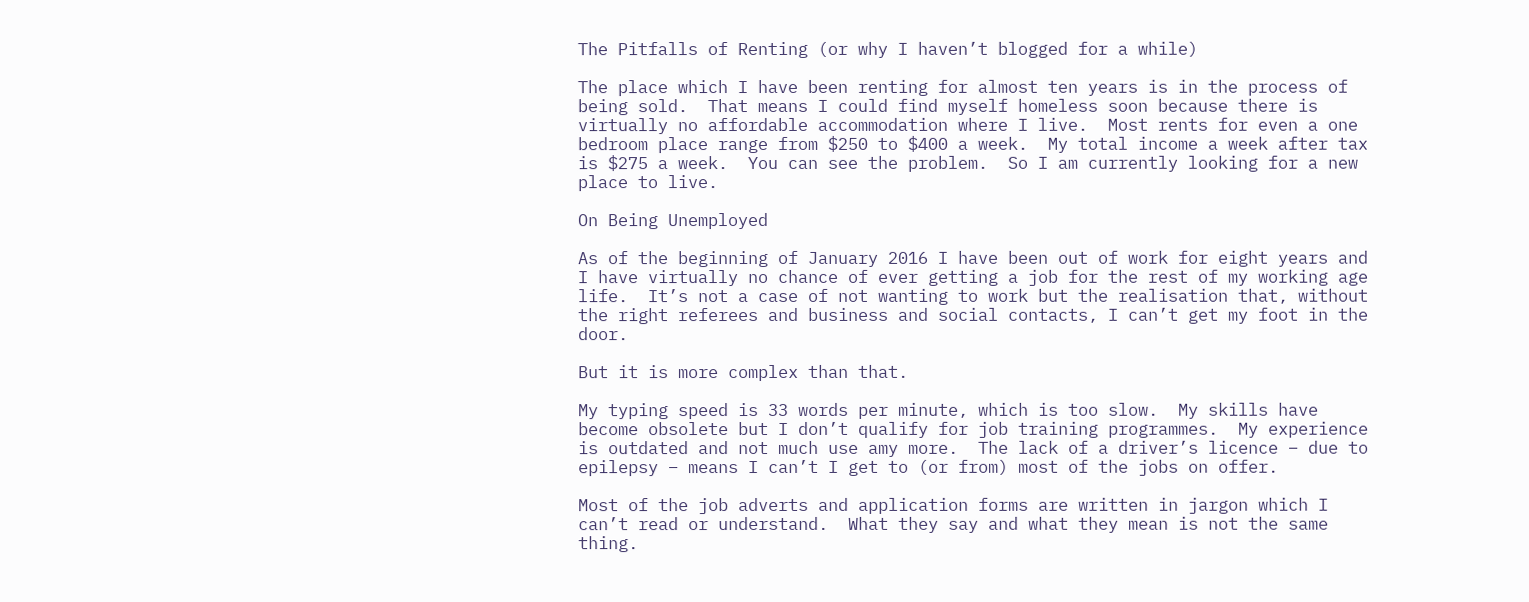The Pitfalls of Renting (or why I haven’t blogged for a while)

The place which I have been renting for almost ten years is in the process of being sold.  That means I could find myself homeless soon because there is virtually no affordable accommodation where I live.  Most rents for even a one bedroom place range from $250 to $400 a week.  My total income a week after tax is $275 a week.  You can see the problem.  So I am currently looking for a new place to live.

On Being Unemployed

As of the beginning of January 2016 I have been out of work for eight years and I have virtually no chance of ever getting a job for the rest of my working age life.  It’s not a case of not wanting to work but the realisation that, without the right referees and business and social contacts, I can’t get my foot in the door.

But it is more complex than that.

My typing speed is 33 words per minute, which is too slow.  My skills have become obsolete but I don’t qualify for job training programmes.  My experience is outdated and not much use amy more.  The lack of a driver’s licence – due to epilepsy – means I can’t I get to (or from) most of the jobs on offer.

Most of the job adverts and application forms are written in jargon which I can’t read or understand.  What they say and what they mean is not the same thing.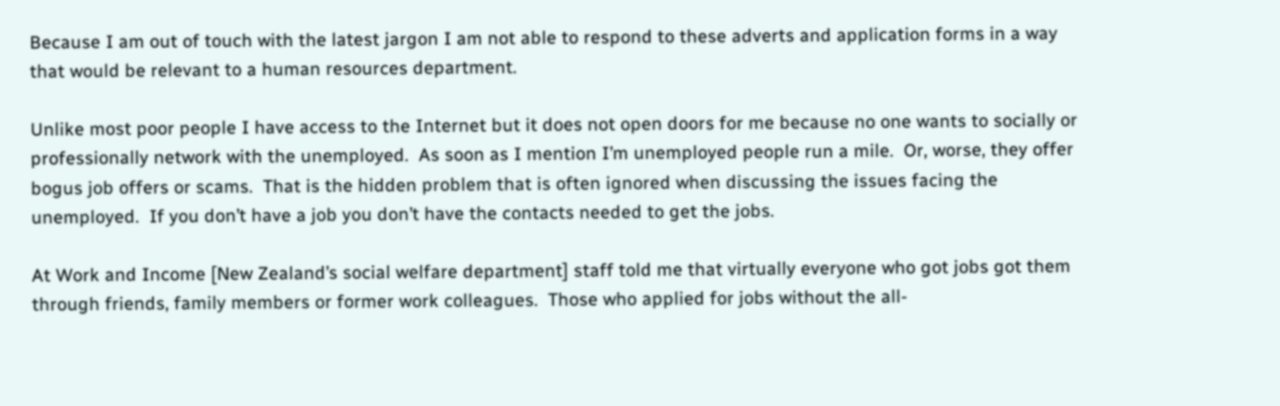Because I am out of touch with the latest jargon I am not able to respond to these adverts and application forms in a way that would be relevant to a human resources department.

Unlike most poor people I have access to the Internet but it does not open doors for me because no one wants to socially or professionally network with the unemployed.  As soon as I mention I’m unemployed people run a mile.  Or, worse, they offer bogus job offers or scams.  That is the hidden problem that is often ignored when discussing the issues facing the unemployed.  If you don’t have a job you don’t have the contacts needed to get the jobs.

At Work and Income [New Zealand’s social welfare department] staff told me that virtually everyone who got jobs got them through friends, family members or former work colleagues.  Those who applied for jobs without the all-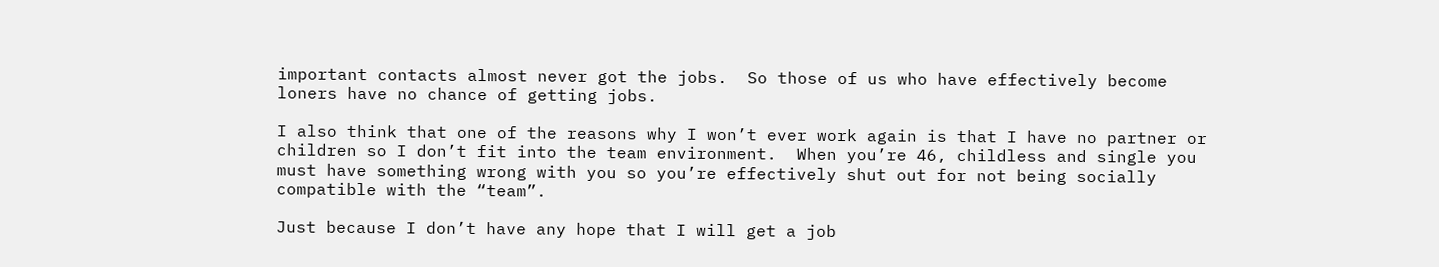important contacts almost never got the jobs.  So those of us who have effectively become loners have no chance of getting jobs.

I also think that one of the reasons why I won’t ever work again is that I have no partner or children so I don’t fit into the team environment.  When you’re 46, childless and single you must have something wrong with you so you’re effectively shut out for not being socially compatible with the “team”.

Just because I don’t have any hope that I will get a job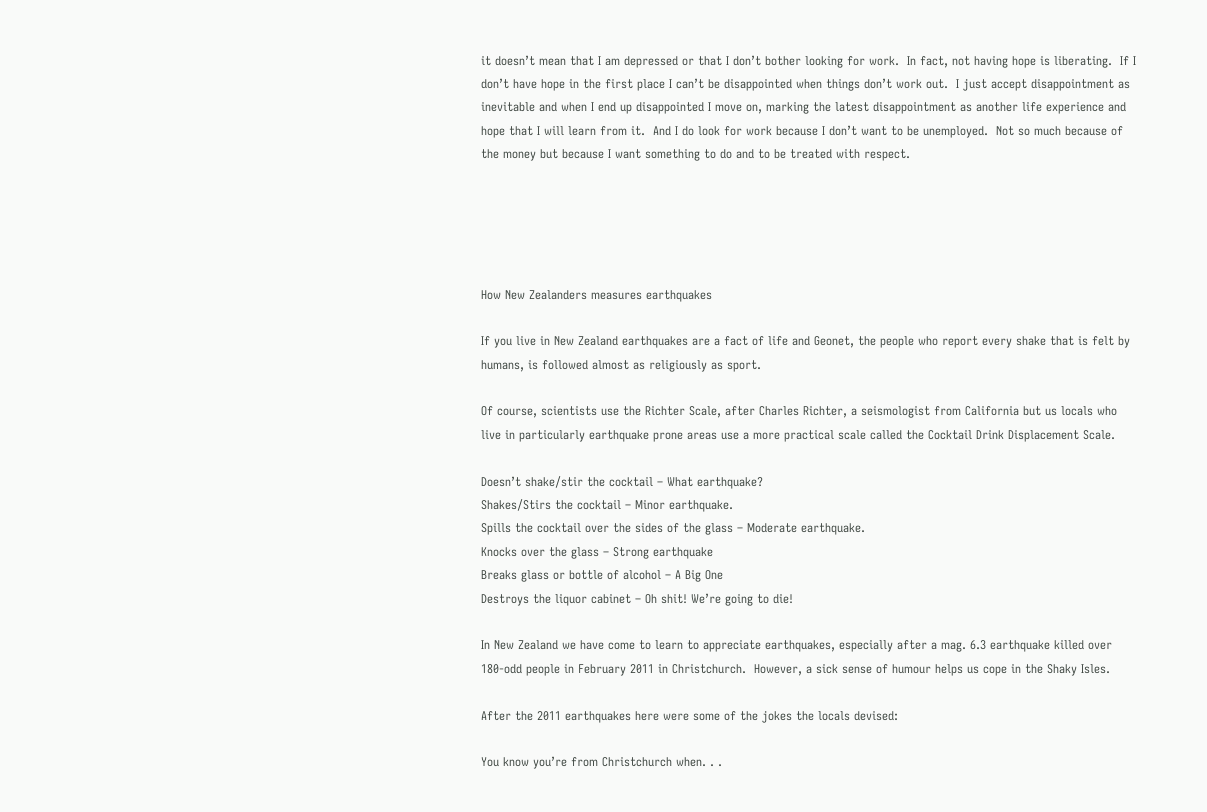it doesn’t mean that I am depressed or that I don’t bother looking for work.  In fact, not having hope is liberating.  If I don’t have hope in the first place I can’t be disappointed when things don’t work out.  I just accept disappointment as inevitable and when I end up disappointed I move on, marking the latest disappointment as another life experience and hope that I will learn from it.  And I do look for work because I don’t want to be unemployed.  Not so much because of the money but because I want something to do and to be treated with respect.





How New Zealanders measures earthquakes

If you live in New Zealand earthquakes are a fact of life and Geonet, the people who report every shake that is felt by humans, is followed almost as religiously as sport.

Of course, scientists use the Richter Scale, after Charles Richter, a seismologist from California but us locals who live in particularly earthquake prone areas use a more practical scale called the Cocktail Drink Displacement Scale.

Doesn’t shake/stir the cocktail – What earthquake?
Shakes/Stirs the cocktail – Minor earthquake.
Spills the cocktail over the sides of the glass – Moderate earthquake.
Knocks over the glass – Strong earthquake
Breaks glass or bottle of alcohol – A Big One
Destroys the liquor cabinet – Oh shit! We’re going to die!

In New Zealand we have come to learn to appreciate earthquakes, especially after a mag. 6.3 earthquake killed over 180-odd people in February 2011 in Christchurch.  However, a sick sense of humour helps us cope in the Shaky Isles.

After the 2011 earthquakes here were some of the jokes the locals devised:

You know you’re from Christchurch when. . .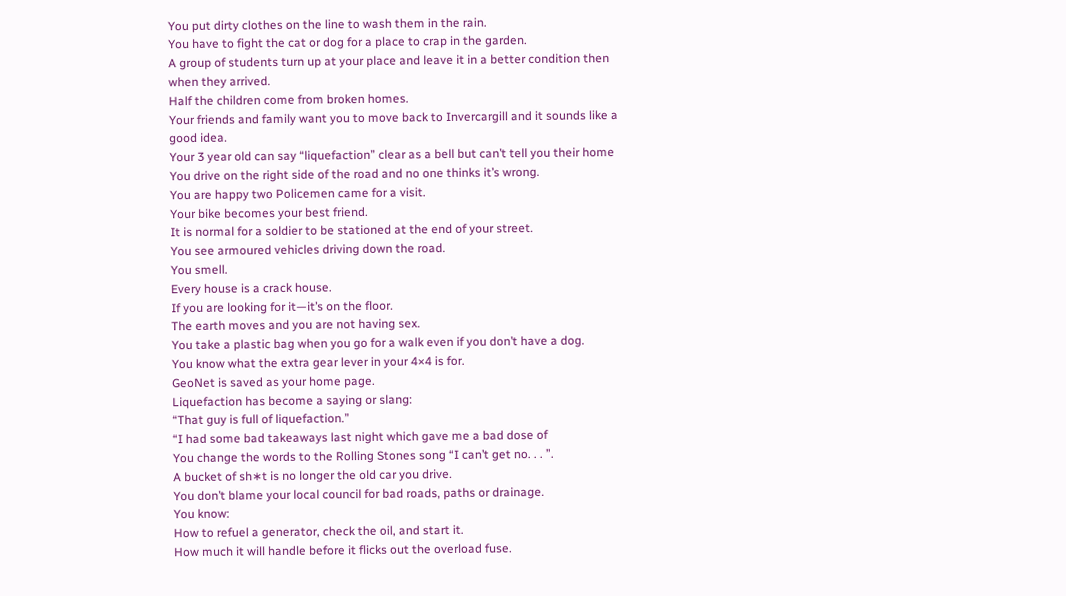You put dirty clothes on the line to wash them in the rain.
You have to fight the cat or dog for a place to crap in the garden.
A group of students turn up at your place and leave it in a better condition then
when they arrived.
Half the children come from broken homes.
Your friends and family want you to move back to Invercargill and it sounds like a
good idea.
Your 3 year old can say “liquefaction” clear as a bell but can’t tell you their home
You drive on the right side of the road and no one thinks it’s wrong.
You are happy two Policemen came for a visit.
Your bike becomes your best friend.
It is normal for a soldier to be stationed at the end of your street.
You see armoured vehicles driving down the road.
You smell.
Every house is a crack house.
If you are looking for it—it’s on the floor.
The earth moves and you are not having sex.
You take a plastic bag when you go for a walk even if you don’t have a dog.
You know what the extra gear lever in your 4×4 is for.
GeoNet is saved as your home page.
Liquefaction has become a saying or slang:
“That guy is full of liquefaction.”
“I had some bad takeaways last night which gave me a bad dose of
You change the words to the Rolling Stones song “I can’t get no. . . ”.
A bucket of sh∗t is no longer the old car you drive.
You don’t blame your local council for bad roads, paths or drainage.
You know:
How to refuel a generator, check the oil, and start it.
How much it will handle before it flicks out the overload fuse.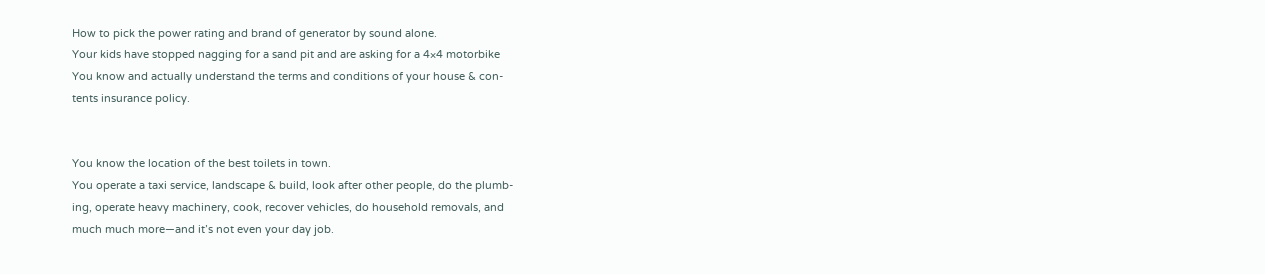How to pick the power rating and brand of generator by sound alone.
Your kids have stopped nagging for a sand pit and are asking for a 4×4 motorbike
You know and actually understand the terms and conditions of your house & con-
tents insurance policy.


You know the location of the best toilets in town.
You operate a taxi service, landscape & build, look after other people, do the plumb-
ing, operate heavy machinery, cook, recover vehicles, do household removals, and
much much more—and it’s not even your day job.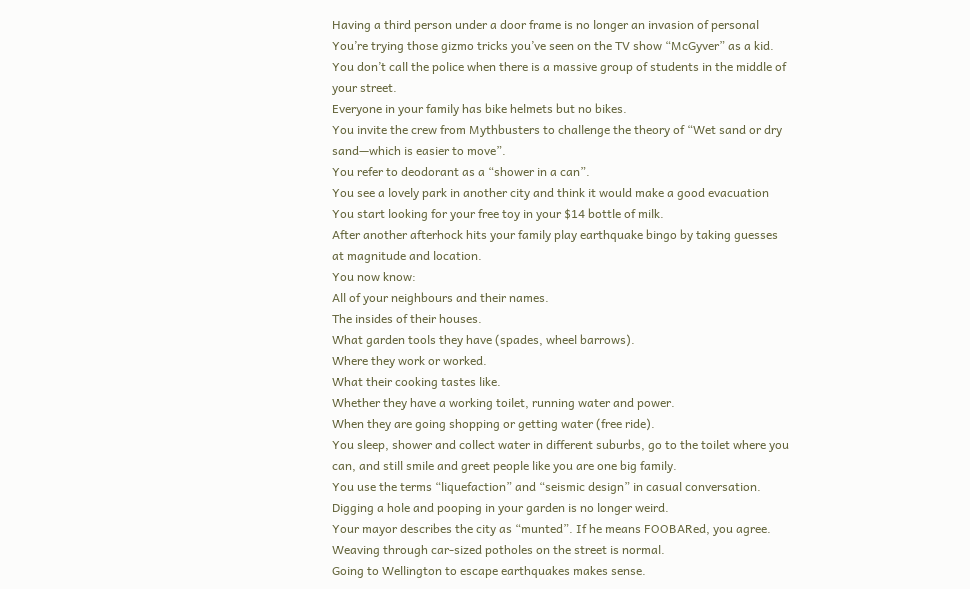Having a third person under a door frame is no longer an invasion of personal
You’re trying those gizmo tricks you’ve seen on the TV show “McGyver” as a kid.
You don’t call the police when there is a massive group of students in the middle of
your street.
Everyone in your family has bike helmets but no bikes.
You invite the crew from Mythbusters to challenge the theory of “Wet sand or dry
sand—which is easier to move”.
You refer to deodorant as a “shower in a can”.
You see a lovely park in another city and think it would make a good evacuation
You start looking for your free toy in your $14 bottle of milk.
After another afterhock hits your family play earthquake bingo by taking guesses
at magnitude and location.
You now know:
All of your neighbours and their names.
The insides of their houses.
What garden tools they have (spades, wheel barrows).
Where they work or worked.
What their cooking tastes like.
Whether they have a working toilet, running water and power.
When they are going shopping or getting water (free ride).
You sleep, shower and collect water in different suburbs, go to the toilet where you
can, and still smile and greet people like you are one big family.
You use the terms “liquefaction” and “seismic design” in casual conversation.
Digging a hole and pooping in your garden is no longer weird.
Your mayor describes the city as “munted”. If he means FOOBARed, you agree.
Weaving through car-sized potholes on the street is normal.
Going to Wellington to escape earthquakes makes sense.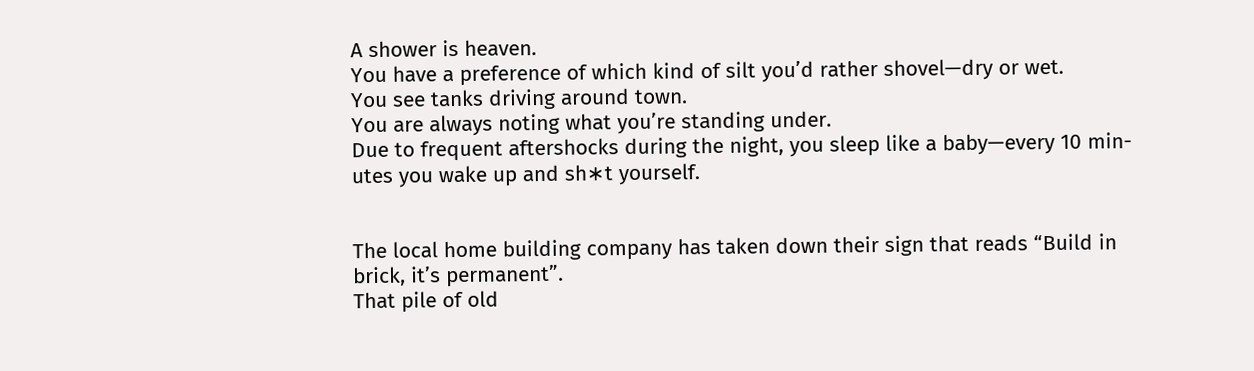A shower is heaven.
You have a preference of which kind of silt you’d rather shovel—dry or wet.
You see tanks driving around town.
You are always noting what you’re standing under.
Due to frequent aftershocks during the night, you sleep like a baby—every 10 min-
utes you wake up and sh∗t yourself.


The local home building company has taken down their sign that reads “Build in
brick, it’s permanent”.
That pile of old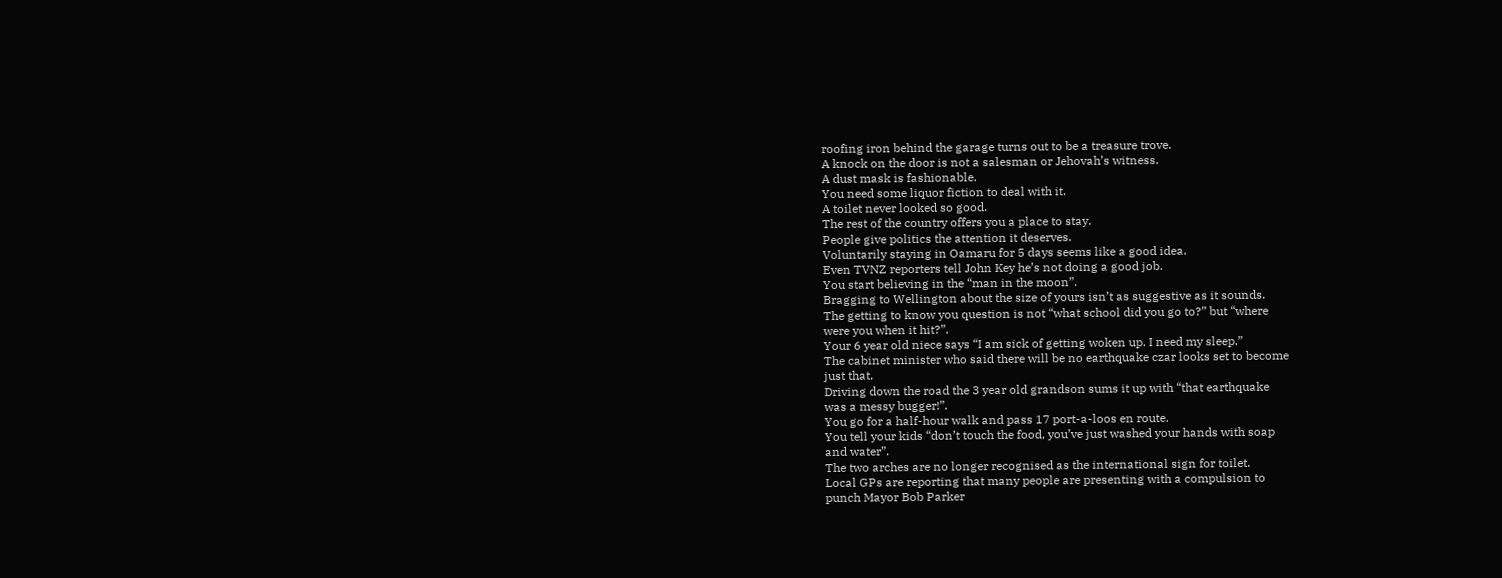roofing iron behind the garage turns out to be a treasure trove.
A knock on the door is not a salesman or Jehovah’s witness.
A dust mask is fashionable.
You need some liquor fiction to deal with it.
A toilet never looked so good.
The rest of the country offers you a place to stay.
People give politics the attention it deserves.
Voluntarily staying in Oamaru for 5 days seems like a good idea.
Even TVNZ reporters tell John Key he’s not doing a good job.
You start believing in the “man in the moon”.
Bragging to Wellington about the size of yours isn’t as suggestive as it sounds.
The getting to know you question is not “what school did you go to?” but “where
were you when it hit?”.
Your 6 year old niece says “I am sick of getting woken up. I need my sleep.”
The cabinet minister who said there will be no earthquake czar looks set to become
just that.
Driving down the road the 3 year old grandson sums it up with “that earthquake
was a messy bugger!”.
You go for a half-hour walk and pass 17 port-a-loos en route.
You tell your kids “don’t touch the food, you’ve just washed your hands with soap
and water”.
The two arches are no longer recognised as the international sign for toilet.
Local GPs are reporting that many people are presenting with a compulsion to
punch Mayor Bob Parker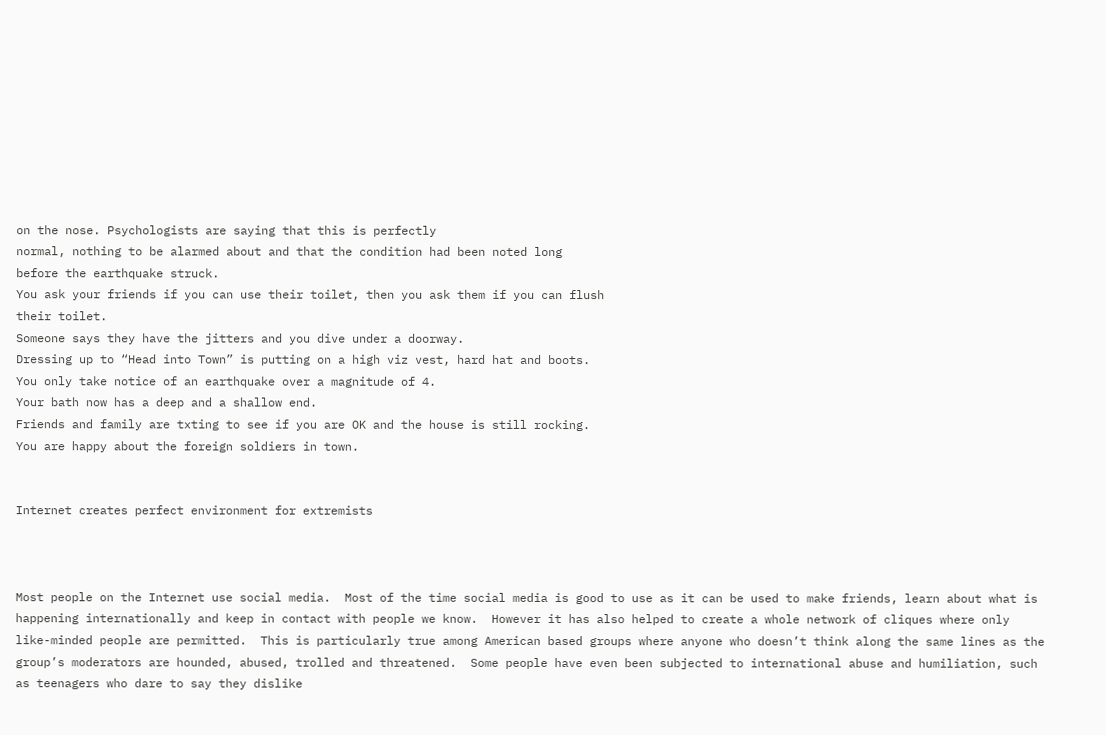on the nose. Psychologists are saying that this is perfectly
normal, nothing to be alarmed about and that the condition had been noted long
before the earthquake struck.
You ask your friends if you can use their toilet, then you ask them if you can flush
their toilet.
Someone says they have the jitters and you dive under a doorway.
Dressing up to “Head into Town” is putting on a high viz vest, hard hat and boots.
You only take notice of an earthquake over a magnitude of 4.
Your bath now has a deep and a shallow end.
Friends and family are txting to see if you are OK and the house is still rocking.
You are happy about the foreign soldiers in town.


Internet creates perfect environment for extremists



Most people on the Internet use social media.  Most of the time social media is good to use as it can be used to make friends, learn about what is happening internationally and keep in contact with people we know.  However it has also helped to create a whole network of cliques where only like-minded people are permitted.  This is particularly true among American based groups where anyone who doesn’t think along the same lines as the group’s moderators are hounded, abused, trolled and threatened.  Some people have even been subjected to international abuse and humiliation, such as teenagers who dare to say they dislike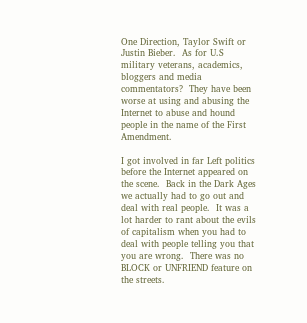One Direction, Taylor Swift or Justin Bieber.  As for U.S military veterans, academics, bloggers and media commentators?  They have been worse at using and abusing the Internet to abuse and hound people in the name of the First Amendment.

I got involved in far Left politics before the Internet appeared on the scene.  Back in the Dark Ages we actually had to go out and deal with real people.  It was a lot harder to rant about the evils of capitalism when you had to deal with people telling you that you are wrong.  There was no BLOCK or UNFRIEND feature on the streets.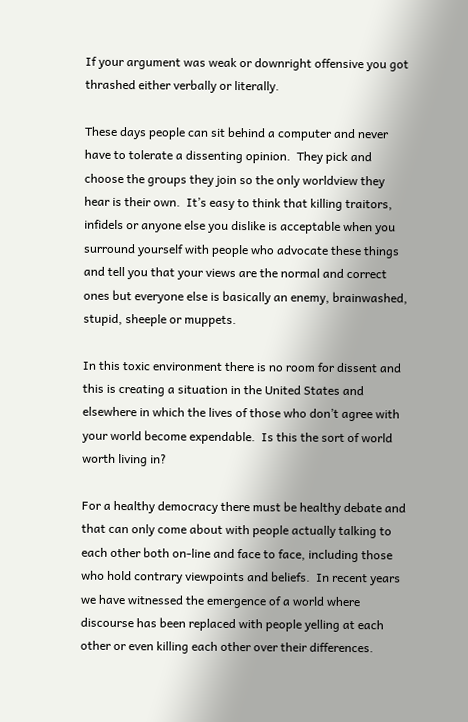If your argument was weak or downright offensive you got thrashed either verbally or literally.

These days people can sit behind a computer and never have to tolerate a dissenting opinion.  They pick and choose the groups they join so the only worldview they hear is their own.  It’s easy to think that killing traitors, infidels or anyone else you dislike is acceptable when you surround yourself with people who advocate these things and tell you that your views are the normal and correct ones but everyone else is basically an enemy, brainwashed, stupid, sheeple or muppets.

In this toxic environment there is no room for dissent and this is creating a situation in the United States and elsewhere in which the lives of those who don’t agree with your world become expendable.  Is this the sort of world worth living in?

For a healthy democracy there must be healthy debate and that can only come about with people actually talking to each other both on-line and face to face, including those who hold contrary viewpoints and beliefs.  In recent years we have witnessed the emergence of a world where discourse has been replaced with people yelling at each other or even killing each other over their differences.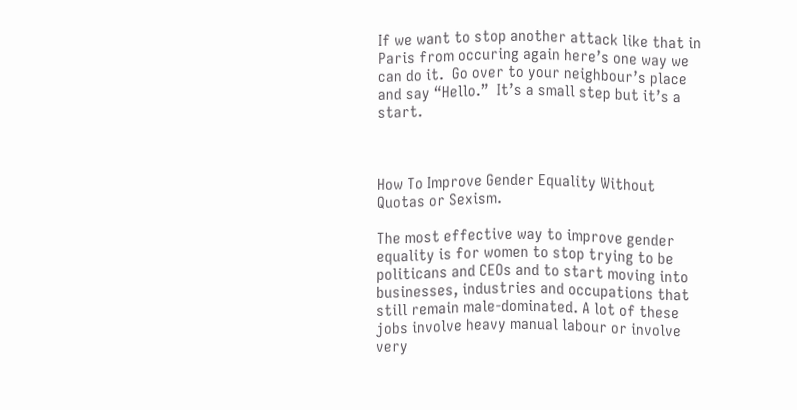If we want to stop another attack like that in Paris from occuring again here’s one way we can do it.  Go over to your neighbour’s place and say “Hello.”  It’s a small step but it’s a start.



How To Improve Gender Equality Without Quotas or Sexism.

The most effective way to improve gender equality is for women to stop trying to be politicans and CEOs and to start moving into businesses, industries and occupations that still remain male-dominated. A lot of these jobs involve heavy manual labour or involve very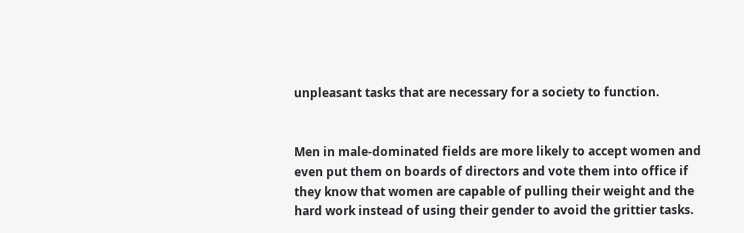unpleasant tasks that are necessary for a society to function.


Men in male-dominated fields are more likely to accept women and even put them on boards of directors and vote them into office if they know that women are capable of pulling their weight and the hard work instead of using their gender to avoid the grittier tasks.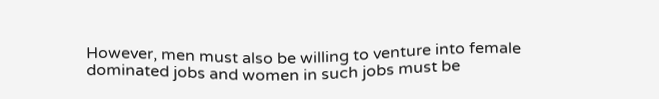However, men must also be willing to venture into female dominated jobs and women in such jobs must be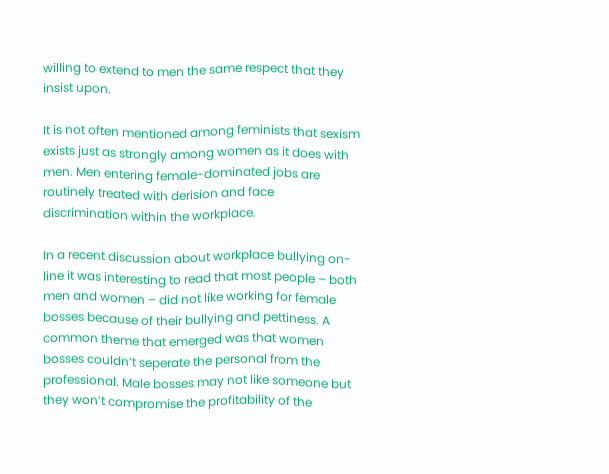willing to extend to men the same respect that they insist upon.

It is not often mentioned among feminists that sexism exists just as strongly among women as it does with men. Men entering female-dominated jobs are routinely treated with derision and face discrimination within the workplace.

In a recent discussion about workplace bullying on-line it was interesting to read that most people – both men and women – did not like working for female bosses because of their bullying and pettiness. A common theme that emerged was that women bosses couldn’t seperate the personal from the professional. Male bosses may not like someone but they won’t compromise the profitability of the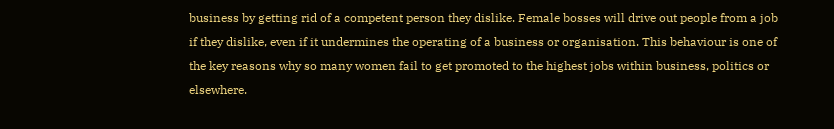business by getting rid of a competent person they dislike. Female bosses will drive out people from a job if they dislike, even if it undermines the operating of a business or organisation. This behaviour is one of the key reasons why so many women fail to get promoted to the highest jobs within business, politics or elsewhere.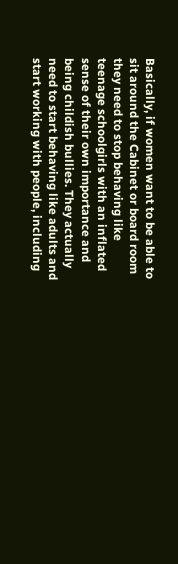Basically, if women want to be able to sit around the Cabinet or board room they need to stop behaving like teenage schoolgirls with an inflated sense of their own importance and being childish bullies. They actually need to start behaving like adults and start working with people, including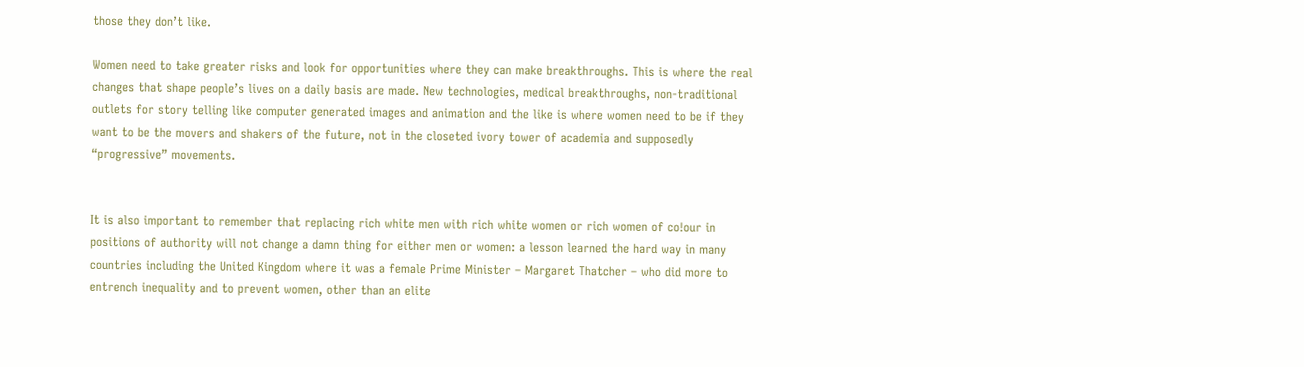those they don’t like.

Women need to take greater risks and look for opportunities where they can make breakthroughs. This is where the real changes that shape people’s lives on a daily basis are made. New technologies, medical breakthroughs, non-traditional outlets for story telling like computer generated images and animation and the like is where women need to be if they want to be the movers and shakers of the future, not in the closeted ivory tower of academia and supposedly “progressive” movements.


It is also important to remember that replacing rich white men with rich white women or rich women of co!our in positions of authority will not change a damn thing for either men or women: a lesson learned the hard way in many countries including the United Kingdom where it was a female Prime Minister – Margaret Thatcher – who did more to entrench inequality and to prevent women, other than an elite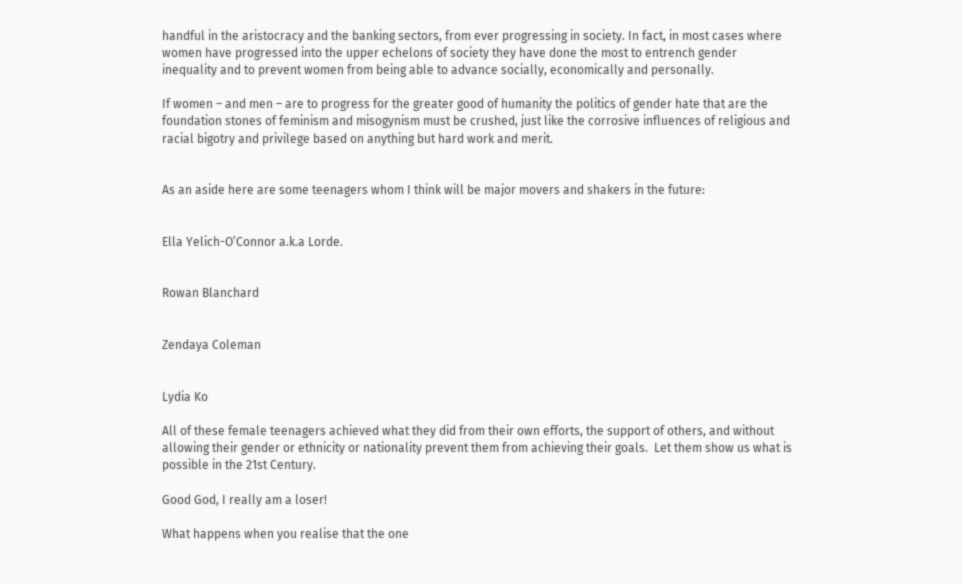handful in the aristocracy and the banking sectors, from ever progressing in society. In fact, in most cases where women have progressed into the upper echelons of society they have done the most to entrench gender inequality and to prevent women from being able to advance socially, economically and personally.

If women – and men – are to progress for the greater good of humanity the politics of gender hate that are the foundation stones of feminism and misogynism must be crushed, just like the corrosive influences of religious and racial bigotry and privilege based on anything but hard work and merit.


As an aside here are some teenagers whom I think will be major movers and shakers in the future:


Ella Yelich-O’Connor a.k.a Lorde.


Rowan Blanchard


Zendaya Coleman


Lydia Ko

All of these female teenagers achieved what they did from their own efforts, the support of others, and without allowing their gender or ethnicity or nationality prevent them from achieving their goals.  Let them show us what is possible in the 21st Century.

Good God, I really am a loser!

What happens when you realise that the one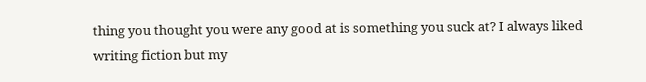thing you thought you were any good at is something you suck at? I always liked writing fiction but my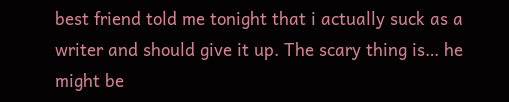best friend told me tonight that i actually suck as a writer and should give it up. The scary thing is… he might be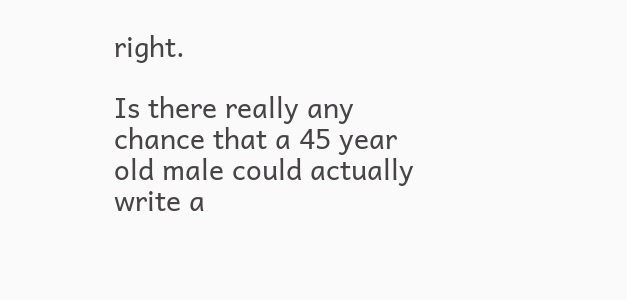right.

Is there really any chance that a 45 year old male could actually write a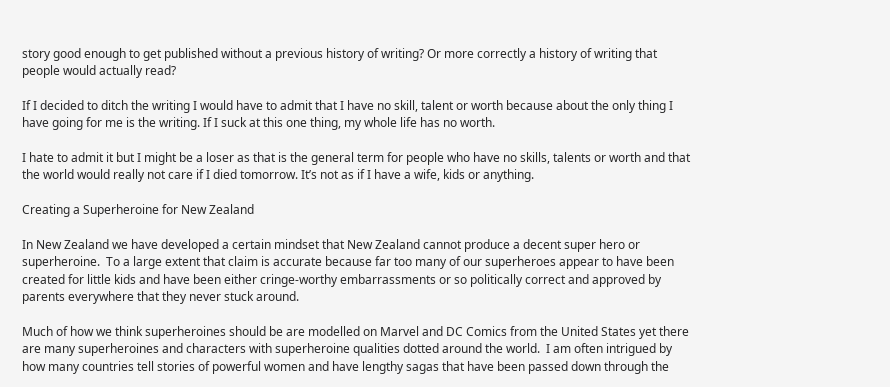story good enough to get published without a previous history of writing? Or more correctly a history of writing that people would actually read?

If I decided to ditch the writing I would have to admit that I have no skill, talent or worth because about the only thing I have going for me is the writing. If I suck at this one thing, my whole life has no worth.

I hate to admit it but I might be a loser as that is the general term for people who have no skills, talents or worth and that the world would really not care if I died tomorrow. It’s not as if I have a wife, kids or anything.

Creating a Superheroine for New Zealand

In New Zealand we have developed a certain mindset that New Zealand cannot produce a decent super hero or superheroine.  To a large extent that claim is accurate because far too many of our superheroes appear to have been created for little kids and have been either cringe-worthy embarrassments or so politically correct and approved by parents everywhere that they never stuck around.

Much of how we think superheroines should be are modelled on Marvel and DC Comics from the United States yet there are many superheroines and characters with superheroine qualities dotted around the world.  I am often intrigued by how many countries tell stories of powerful women and have lengthy sagas that have been passed down through the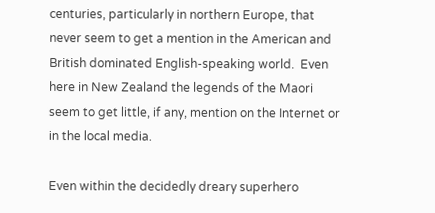centuries, particularly in northern Europe, that never seem to get a mention in the American and British dominated English-speaking world.  Even here in New Zealand the legends of the Maori seem to get little, if any, mention on the Internet or in the local media.

Even within the decidedly dreary superhero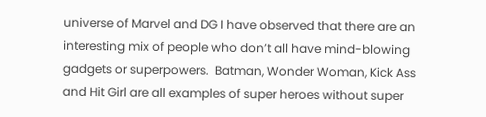universe of Marvel and DG I have observed that there are an interesting mix of people who don’t all have mind-blowing gadgets or superpowers.  Batman, Wonder Woman, Kick Ass and Hit Girl are all examples of super heroes without super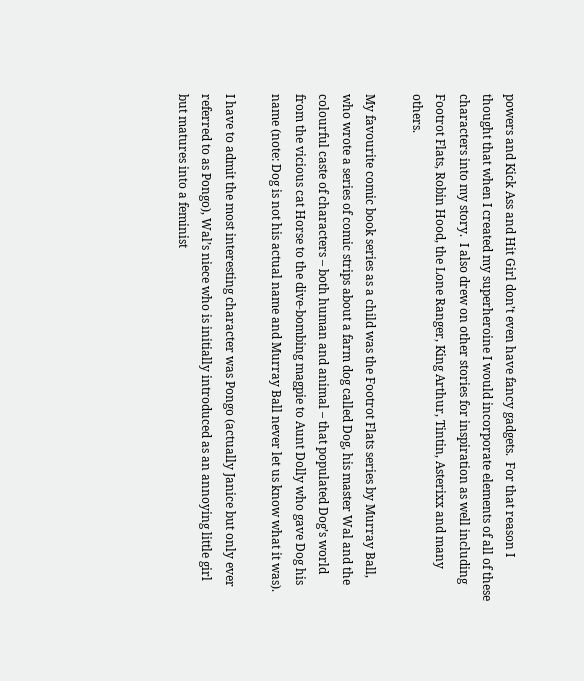powers and Kick Ass and Hit Girl don’t even have fancy gadgets.  For that reason I thought that when I created my superheroine I would incorporate elements of all of these characters into my story.  I also drew on other stories for inspiration as well including Footrot Flats, Robin Hood, the Lone Ranger, King Arthur, Tintin, Asterixx and many others.

My favourite comic book series as a child was the Footrot Flats series by Murray Ball, who wrote a series of comic strips about a farm dog called Dog, his master Wal and the colourful caste of characters – both human and animal – that populated Dog’s world from the vicious cat Horse to the dive-bombing magpie to Aunt Dolly who gave Dog his name (note: Dog is not his actual name and Murray Ball never let us know what it was).

I have to admit the most interesting character was Pongo (actually Janice but only ever referred to as Pongo), Wal’s niece who is initially introduced as an annoying little girl but matures into a feminist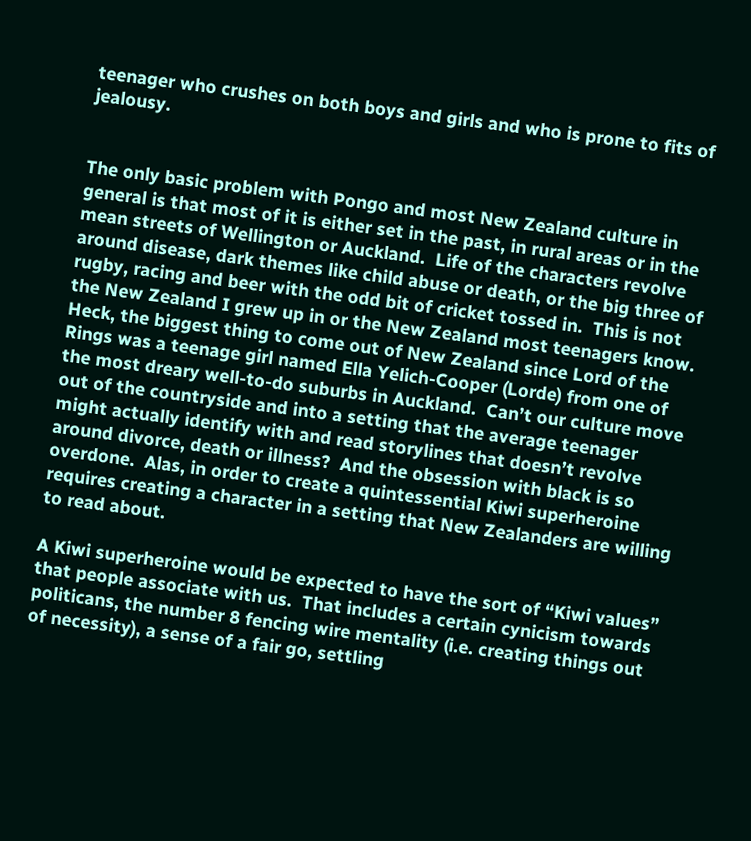teenager who crushes on both boys and girls and who is prone to fits of jealousy.


The only basic problem with Pongo and most New Zealand culture in general is that most of it is either set in the past, in rural areas or in the mean streets of Wellington or Auckland.  Life of the characters revolve around disease, dark themes like child abuse or death, or the big three of rugby, racing and beer with the odd bit of cricket tossed in.  This is not the New Zealand I grew up in or the New Zealand most teenagers know.  Heck, the biggest thing to come out of New Zealand since Lord of the Rings was a teenage girl named Ella Yelich-Cooper (Lorde) from one of the most dreary well-to-do suburbs in Auckland.  Can’t our culture move out of the countryside and into a setting that the average teenager might actually identify with and read storylines that doesn’t revolve around divorce, death or illness?  And the obsession with black is so overdone.  Alas, in order to create a quintessential Kiwi superheroine requires creating a character in a setting that New Zealanders are willing to read about.

A Kiwi superheroine would be expected to have the sort of “Kiwi values” that people associate with us.  That includes a certain cynicism towards politicans, the number 8 fencing wire mentality (i.e. creating things out of necessity), a sense of a fair go, settling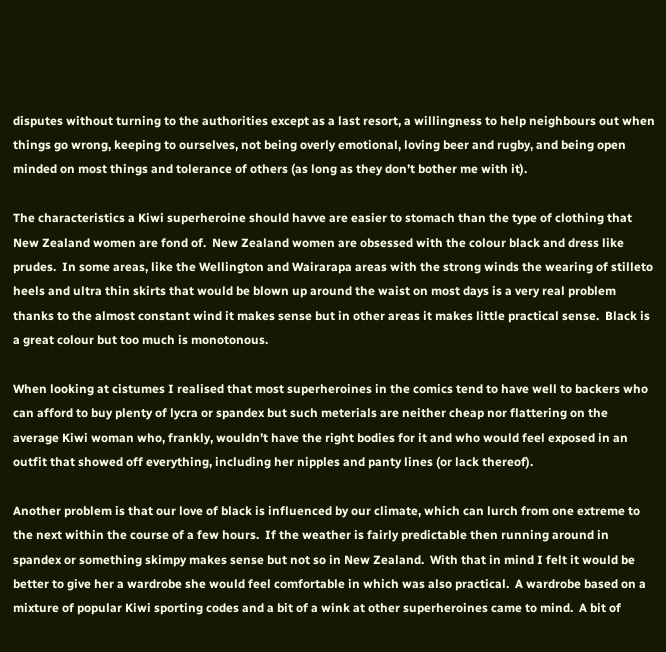disputes without turning to the authorities except as a last resort, a willingness to help neighbours out when things go wrong, keeping to ourselves, not being overly emotional, loving beer and rugby, and being open minded on most things and tolerance of others (as long as they don’t bother me with it).

The characteristics a Kiwi superheroine should havve are easier to stomach than the type of clothing that New Zealand women are fond of.  New Zealand women are obsessed with the colour black and dress like prudes.  In some areas, like the Wellington and Wairarapa areas with the strong winds the wearing of stilleto heels and ultra thin skirts that would be blown up around the waist on most days is a very real problem thanks to the almost constant wind it makes sense but in other areas it makes little practical sense.  Black is a great colour but too much is monotonous.

When looking at cistumes I realised that most superheroines in the comics tend to have well to backers who can afford to buy plenty of lycra or spandex but such meterials are neither cheap nor flattering on the average Kiwi woman who, frankly, wouldn’t have the right bodies for it and who would feel exposed in an outfit that showed off everything, including her nipples and panty lines (or lack thereof).

Another problem is that our love of black is influenced by our climate, which can lurch from one extreme to the next within the course of a few hours.  If the weather is fairly predictable then running around in spandex or something skimpy makes sense but not so in New Zealand.  With that in mind I felt it would be better to give her a wardrobe she would feel comfortable in which was also practical.  A wardrobe based on a mixture of popular Kiwi sporting codes and a bit of a wink at other superheroines came to mind.  A bit of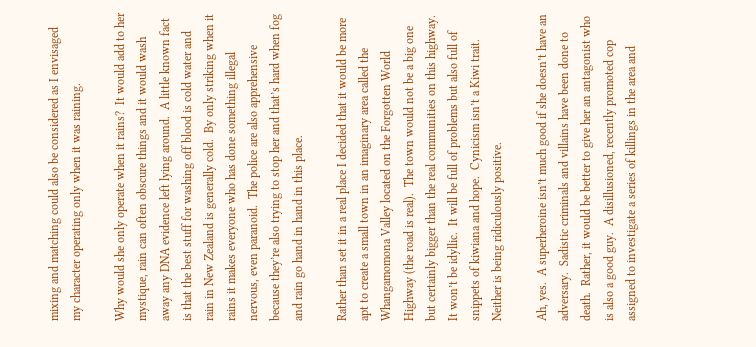mixing and matching could also be considered as I envisaged my character operating only when it was raining.

Why would she only operate when it rains?  It would add to her mystique, rain can often obscure things and it would wash away any DNA evidence left lying around.  A little known fact is that the best stuff for washing off blood is cold water and rain in New Zealand is generally cold.  By only striking when it rains it makes everyone who has done something illegal nervous, even paranoid.  The police are also apprehensive because they’re also trying to stop her and that’s hard when fog and rain go hand in hand in this place.

Rather than set it in a real place I decided that it would be more apt to create a small town in an imaginary area called the Whangamomona Valley located on the Forgotten World Highway (the road is real).  The town would not be a big one but certainly bigger than the real communities on this highway.  It won’t be idyllic.  It will be full of problems but also full of snippets of kiwiana and hope.  Cynicism isn’t a Kiwi trait.  Neither is being ridiculously positive.

Ah, yes.  A superheroine isn’t much good if she doesn’t have an adversary.  Sadistic criminals and villains have been done to death.  Rather, it would be better to give her an antagonist who is also a good guy.  A disillusioned, recently promoted cop assigned to investigate a series of killings in the area and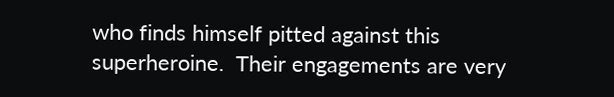who finds himself pitted against this superheroine.  Their engagements are very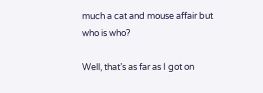much a cat and mouse affair but who is who?

Well, that’s as far as I got on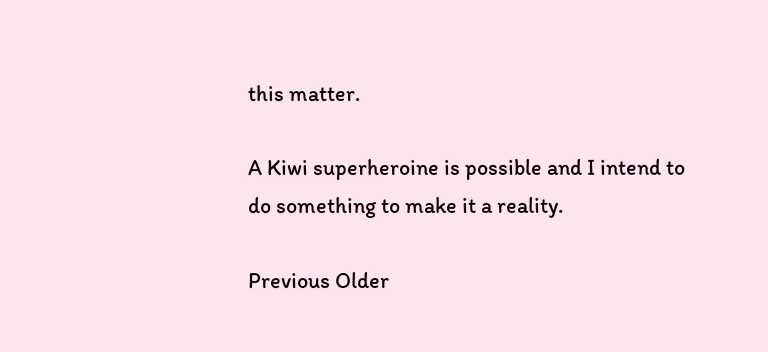this matter.

A Kiwi superheroine is possible and I intend to do something to make it a reality.

Previous Older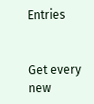Entries


Get every new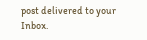post delivered to your Inbox.